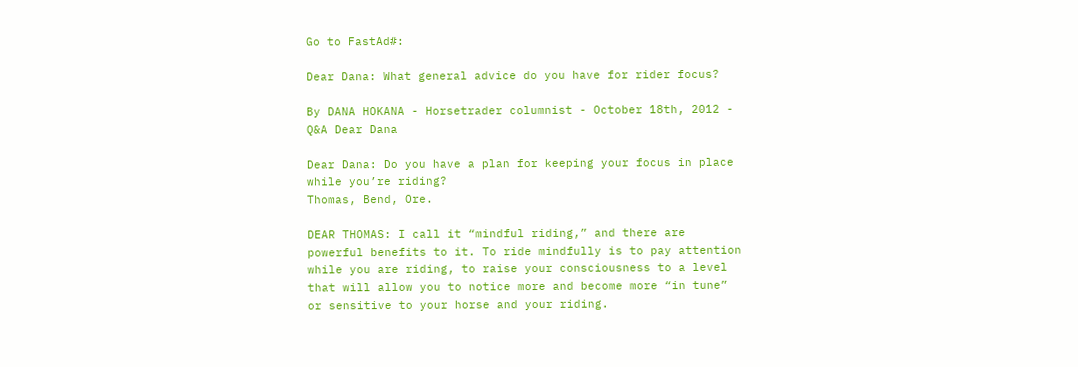Go to FastAd#:

Dear Dana: What general advice do you have for rider focus?

By DANA HOKANA - Horsetrader columnist - October 18th, 2012 - Q&A Dear Dana

Dear Dana: Do you have a plan for keeping your focus in place while you’re riding?
Thomas, Bend, Ore.

DEAR THOMAS: I call it “mindful riding,” and there are powerful benefits to it. To ride mindfully is to pay attention while you are riding, to raise your consciousness to a level that will allow you to notice more and become more “in tune” or sensitive to your horse and your riding.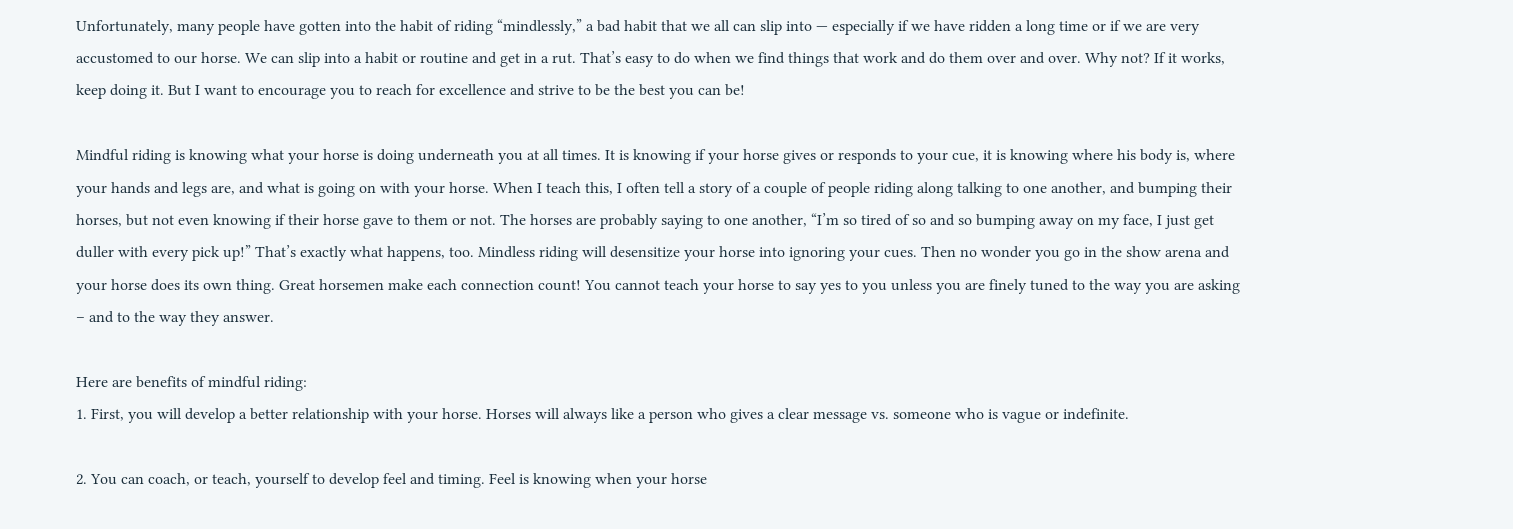Unfortunately, many people have gotten into the habit of riding “mindlessly,” a bad habit that we all can slip into — especially if we have ridden a long time or if we are very accustomed to our horse. We can slip into a habit or routine and get in a rut. That’s easy to do when we find things that work and do them over and over. Why not? If it works, keep doing it. But I want to encourage you to reach for excellence and strive to be the best you can be!

Mindful riding is knowing what your horse is doing underneath you at all times. It is knowing if your horse gives or responds to your cue, it is knowing where his body is, where your hands and legs are, and what is going on with your horse. When I teach this, I often tell a story of a couple of people riding along talking to one another, and bumping their horses, but not even knowing if their horse gave to them or not. The horses are probably saying to one another, “I’m so tired of so and so bumping away on my face, I just get duller with every pick up!” That’s exactly what happens, too. Mindless riding will desensitize your horse into ignoring your cues. Then no wonder you go in the show arena and your horse does its own thing. Great horsemen make each connection count! You cannot teach your horse to say yes to you unless you are finely tuned to the way you are asking – and to the way they answer.

Here are benefits of mindful riding:
1. First, you will develop a better relationship with your horse. Horses will always like a person who gives a clear message vs. someone who is vague or indefinite.

2. You can coach, or teach, yourself to develop feel and timing. Feel is knowing when your horse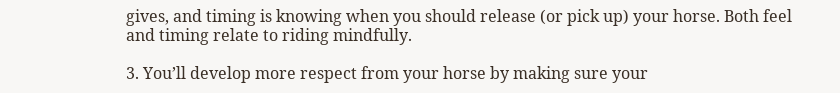gives, and timing is knowing when you should release (or pick up) your horse. Both feel and timing relate to riding mindfully.

3. You’ll develop more respect from your horse by making sure your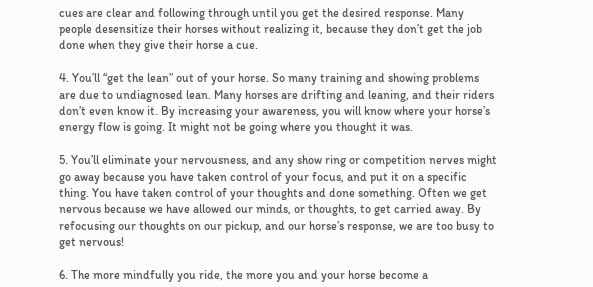cues are clear and following through until you get the desired response. Many people desensitize their horses without realizing it, because they don’t get the job done when they give their horse a cue.

4. You’ll “get the lean” out of your horse. So many training and showing problems are due to undiagnosed lean. Many horses are drifting and leaning, and their riders don’t even know it. By increasing your awareness, you will know where your horse’s energy flow is going. It might not be going where you thought it was.

5. You’ll eliminate your nervousness, and any show ring or competition nerves might go away because you have taken control of your focus, and put it on a specific thing. You have taken control of your thoughts and done something. Often we get nervous because we have allowed our minds, or thoughts, to get carried away. By refocusing our thoughts on our pickup, and our horse’s response, we are too busy to get nervous!

6. The more mindfully you ride, the more you and your horse become a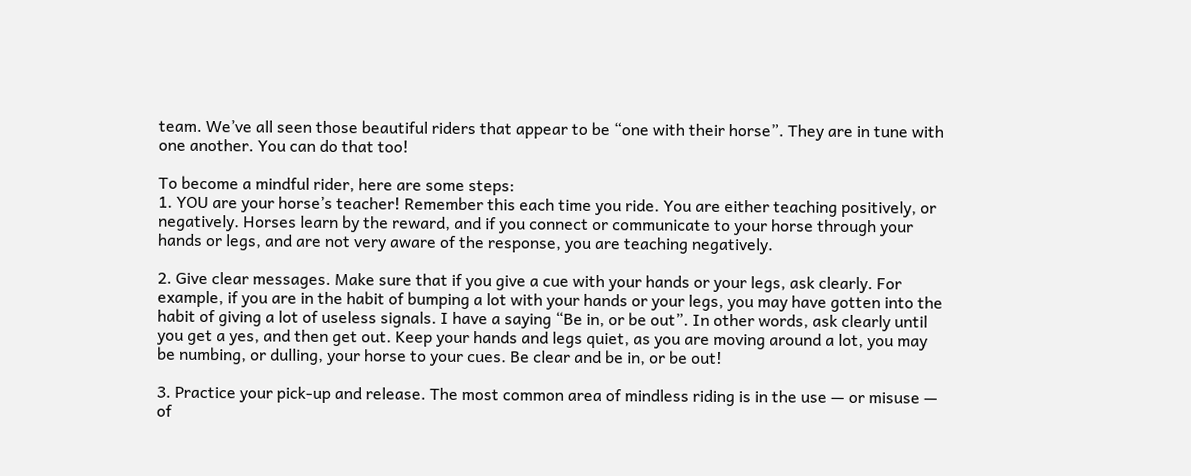team. We’ve all seen those beautiful riders that appear to be “one with their horse”. They are in tune with one another. You can do that too!

To become a mindful rider, here are some steps:
1. YOU are your horse’s teacher! Remember this each time you ride. You are either teaching positively, or negatively. Horses learn by the reward, and if you connect or communicate to your horse through your hands or legs, and are not very aware of the response, you are teaching negatively.

2. Give clear messages. Make sure that if you give a cue with your hands or your legs, ask clearly. For example, if you are in the habit of bumping a lot with your hands or your legs, you may have gotten into the habit of giving a lot of useless signals. I have a saying “Be in, or be out”. In other words, ask clearly until you get a yes, and then get out. Keep your hands and legs quiet, as you are moving around a lot, you may be numbing, or dulling, your horse to your cues. Be clear and be in, or be out!

3. Practice your pick-up and release. The most common area of mindless riding is in the use — or misuse — of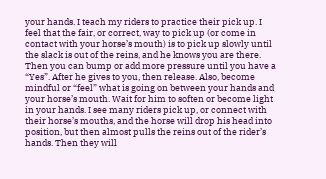your hands. I teach my riders to practice their pick up. I feel that the fair, or correct, way to pick up (or come in contact with your horse’s mouth) is to pick up slowly until the slack is out of the reins, and he knows you are there. Then you can bump or add more pressure until you have a “Yes”. After he gives to you, then release. Also, become mindful or “feel” what is going on between your hands and your horse’s mouth. Wait for him to soften or become light in your hands. I see many riders pick up, or connect with their horse’s mouths, and the horse will drop his head into position, but then almost pulls the reins out of the rider’s hands. Then they will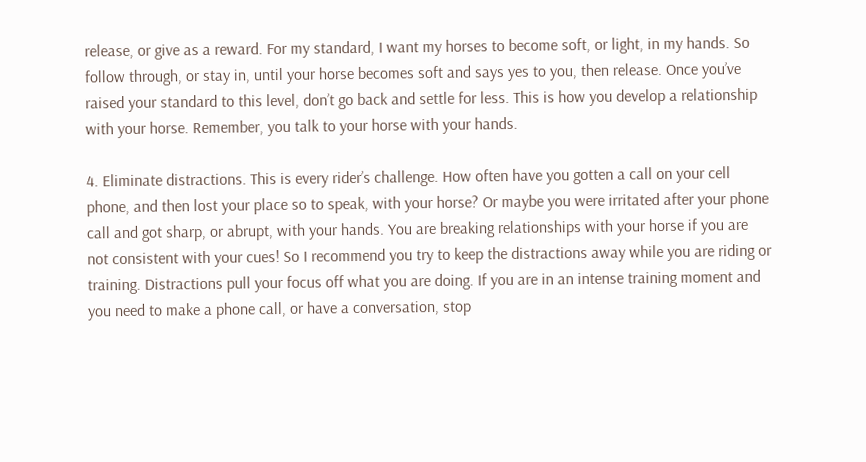release, or give as a reward. For my standard, I want my horses to become soft, or light, in my hands. So follow through, or stay in, until your horse becomes soft and says yes to you, then release. Once you’ve raised your standard to this level, don’t go back and settle for less. This is how you develop a relationship with your horse. Remember, you talk to your horse with your hands.

4. Eliminate distractions. This is every rider’s challenge. How often have you gotten a call on your cell phone, and then lost your place so to speak, with your horse? Or maybe you were irritated after your phone call and got sharp, or abrupt, with your hands. You are breaking relationships with your horse if you are not consistent with your cues! So I recommend you try to keep the distractions away while you are riding or training. Distractions pull your focus off what you are doing. If you are in an intense training moment and you need to make a phone call, or have a conversation, stop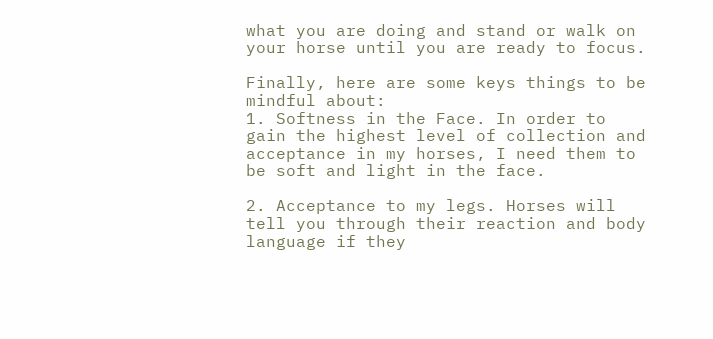what you are doing and stand or walk on your horse until you are ready to focus.

Finally, here are some keys things to be mindful about:
1. Softness in the Face. In order to gain the highest level of collection and acceptance in my horses, I need them to be soft and light in the face.

2. Acceptance to my legs. Horses will tell you through their reaction and body language if they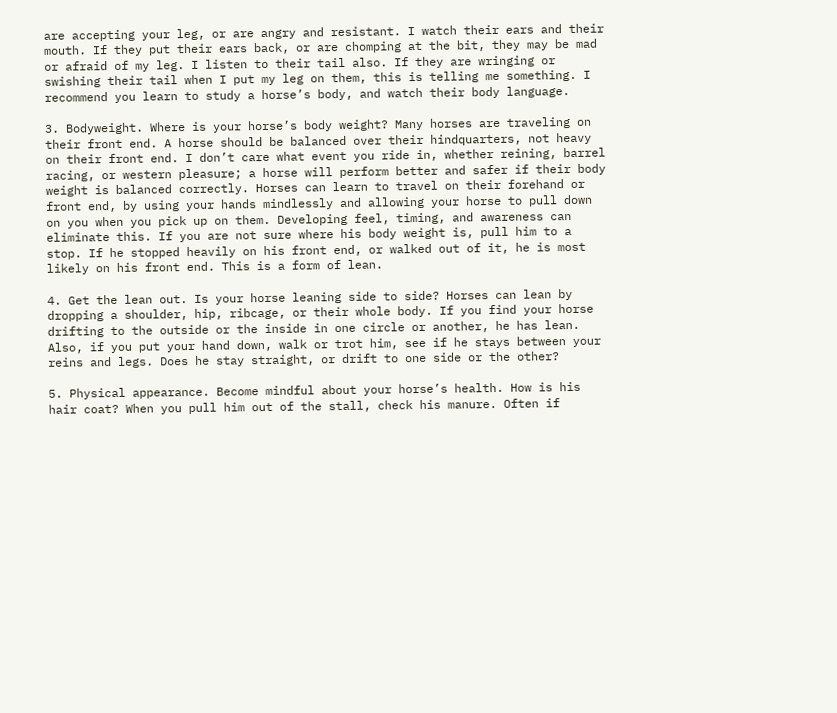are accepting your leg, or are angry and resistant. I watch their ears and their mouth. If they put their ears back, or are chomping at the bit, they may be mad or afraid of my leg. I listen to their tail also. If they are wringing or swishing their tail when I put my leg on them, this is telling me something. I recommend you learn to study a horse’s body, and watch their body language.

3. Bodyweight. Where is your horse’s body weight? Many horses are traveling on their front end. A horse should be balanced over their hindquarters, not heavy on their front end. I don’t care what event you ride in, whether reining, barrel racing, or western pleasure; a horse will perform better and safer if their body weight is balanced correctly. Horses can learn to travel on their forehand or front end, by using your hands mindlessly and allowing your horse to pull down on you when you pick up on them. Developing feel, timing, and awareness can eliminate this. If you are not sure where his body weight is, pull him to a stop. If he stopped heavily on his front end, or walked out of it, he is most likely on his front end. This is a form of lean.

4. Get the lean out. Is your horse leaning side to side? Horses can lean by dropping a shoulder, hip, ribcage, or their whole body. If you find your horse drifting to the outside or the inside in one circle or another, he has lean. Also, if you put your hand down, walk or trot him, see if he stays between your reins and legs. Does he stay straight, or drift to one side or the other?

5. Physical appearance. Become mindful about your horse’s health. How is his hair coat? When you pull him out of the stall, check his manure. Often if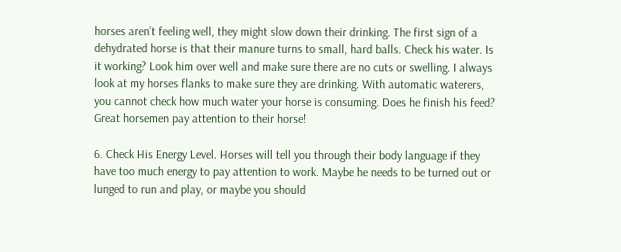horses aren’t feeling well, they might slow down their drinking. The first sign of a dehydrated horse is that their manure turns to small, hard balls. Check his water. Is it working? Look him over well and make sure there are no cuts or swelling. I always look at my horses flanks to make sure they are drinking. With automatic waterers, you cannot check how much water your horse is consuming. Does he finish his feed? Great horsemen pay attention to their horse!

6. Check His Energy Level. Horses will tell you through their body language if they have too much energy to pay attention to work. Maybe he needs to be turned out or lunged to run and play, or maybe you should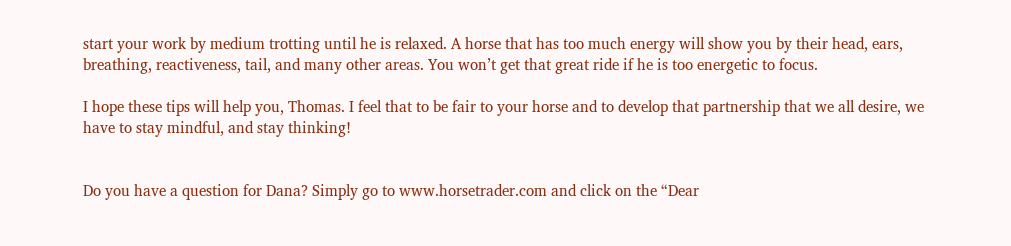start your work by medium trotting until he is relaxed. A horse that has too much energy will show you by their head, ears, breathing, reactiveness, tail, and many other areas. You won’t get that great ride if he is too energetic to focus.

I hope these tips will help you, Thomas. I feel that to be fair to your horse and to develop that partnership that we all desire, we have to stay mindful, and stay thinking!


Do you have a question for Dana? Simply go to www.horsetrader.com and click on the “Dear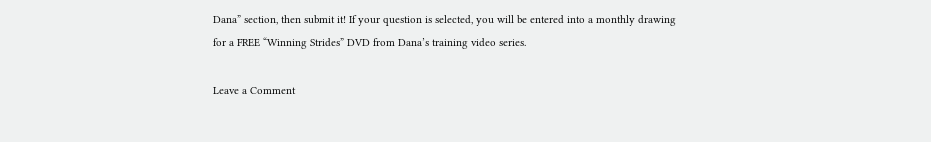Dana” section, then submit it! If your question is selected, you will be entered into a monthly drawing for a FREE “Winning Strides” DVD from Dana’s training video series.

Leave a Comment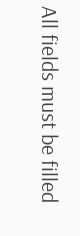All fields must be filled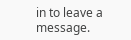in to leave a message.